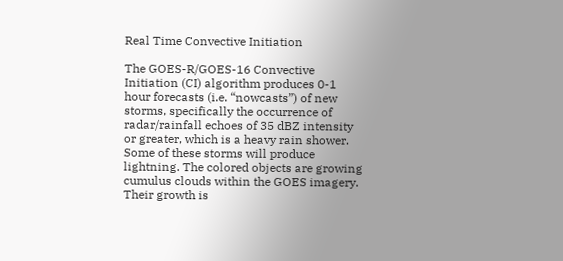Real Time Convective Initiation

The GOES-R/GOES-16 Convective Initiation (CI) algorithm produces 0-1 hour forecasts (i.e. “nowcasts”) of new storms, specifically the occurrence of radar/rainfall echoes of 35 dBZ intensity or greater, which is a heavy rain shower. Some of these storms will produce lightning. The colored objects are growing cumulus clouds within the GOES imagery. Their growth is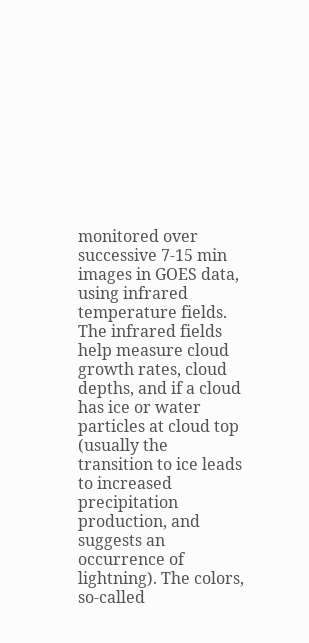monitored over successive 7-15 min images in GOES data, using infrared temperature fields. The infrared fields help measure cloud growth rates, cloud depths, and if a cloud has ice or water particles at cloud top (usually the transition to ice leads to increased precipitation production, and suggests an occurrence of lightning). The colors, so-called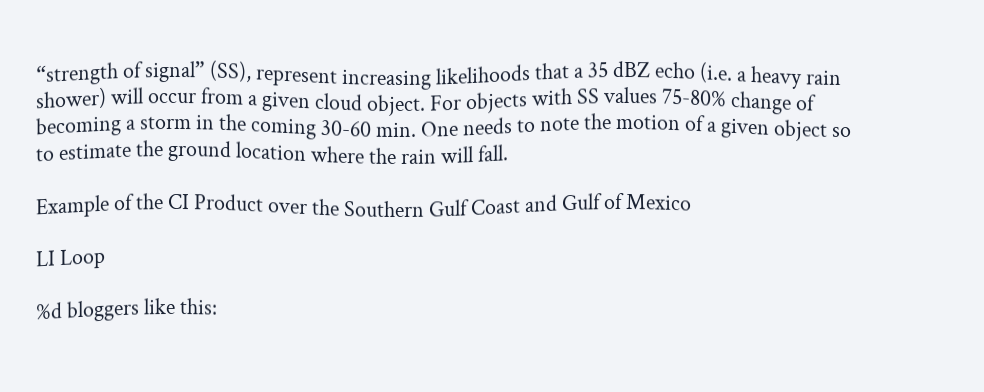“strength of signal” (SS), represent increasing likelihoods that a 35 dBZ echo (i.e. a heavy rain shower) will occur from a given cloud object. For objects with SS values 75-80% change of becoming a storm in the coming 30-60 min. One needs to note the motion of a given object so to estimate the ground location where the rain will fall.

Example of the CI Product over the Southern Gulf Coast and Gulf of Mexico

LI Loop

%d bloggers like this: